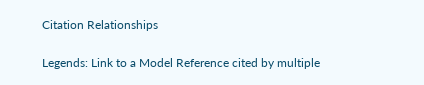Citation Relationships

Legends: Link to a Model Reference cited by multiple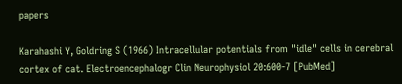papers

Karahashi Y, Goldring S (1966) Intracellular potentials from "idle" cells in cerebral cortex of cat. Electroencephalogr Clin Neurophysiol 20:600-7 [PubMed]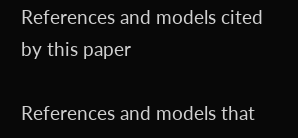References and models cited by this paper

References and models that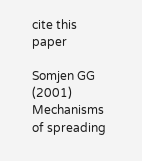cite this paper

Somjen GG (2001) Mechanisms of spreading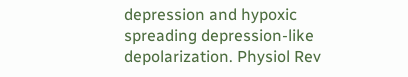depression and hypoxic spreading depression-like depolarization. Physiol Rev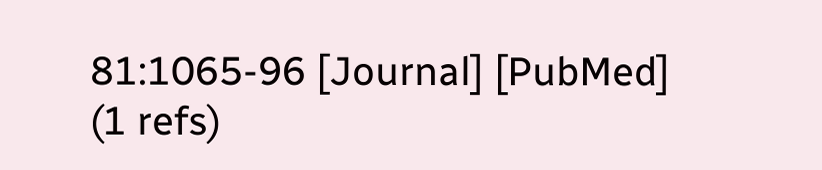81:1065-96 [Journal] [PubMed]
(1 refs)